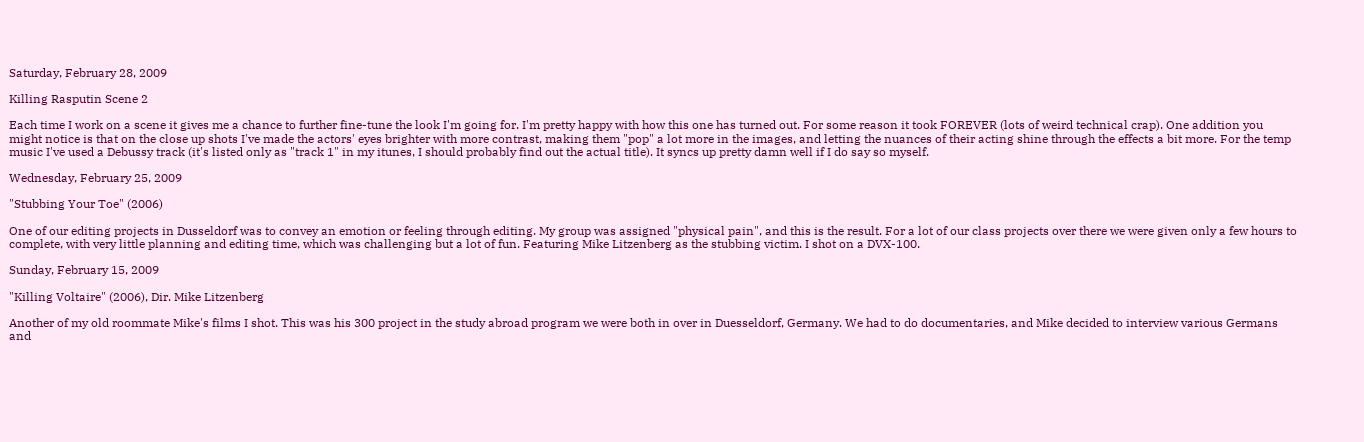Saturday, February 28, 2009

Killing Rasputin Scene 2

Each time I work on a scene it gives me a chance to further fine-tune the look I'm going for. I'm pretty happy with how this one has turned out. For some reason it took FOREVER (lots of weird technical crap). One addition you might notice is that on the close up shots I've made the actors' eyes brighter with more contrast, making them "pop" a lot more in the images, and letting the nuances of their acting shine through the effects a bit more. For the temp music I've used a Debussy track (it's listed only as "track 1" in my itunes, I should probably find out the actual title). It syncs up pretty damn well if I do say so myself.

Wednesday, February 25, 2009

"Stubbing Your Toe" (2006)

One of our editing projects in Dusseldorf was to convey an emotion or feeling through editing. My group was assigned "physical pain", and this is the result. For a lot of our class projects over there we were given only a few hours to complete, with very little planning and editing time, which was challenging but a lot of fun. Featuring Mike Litzenberg as the stubbing victim. I shot on a DVX-100.

Sunday, February 15, 2009

"Killing Voltaire" (2006), Dir. Mike Litzenberg

Another of my old roommate Mike's films I shot. This was his 300 project in the study abroad program we were both in over in Duesseldorf, Germany. We had to do documentaries, and Mike decided to interview various Germans and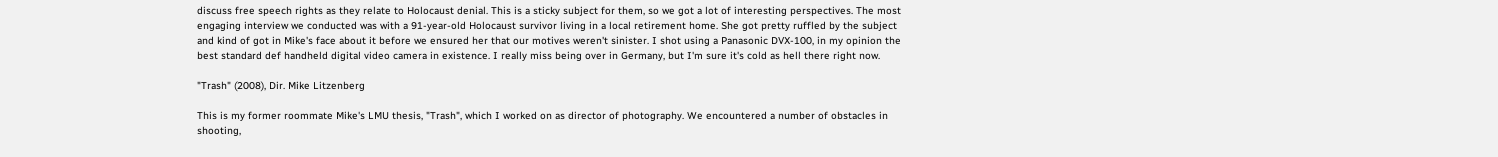discuss free speech rights as they relate to Holocaust denial. This is a sticky subject for them, so we got a lot of interesting perspectives. The most engaging interview we conducted was with a 91-year-old Holocaust survivor living in a local retirement home. She got pretty ruffled by the subject and kind of got in Mike's face about it before we ensured her that our motives weren't sinister. I shot using a Panasonic DVX-100, in my opinion the best standard def handheld digital video camera in existence. I really miss being over in Germany, but I'm sure it's cold as hell there right now.

"Trash" (2008), Dir. Mike Litzenberg

This is my former roommate Mike's LMU thesis, "Trash", which I worked on as director of photography. We encountered a number of obstacles in shooting,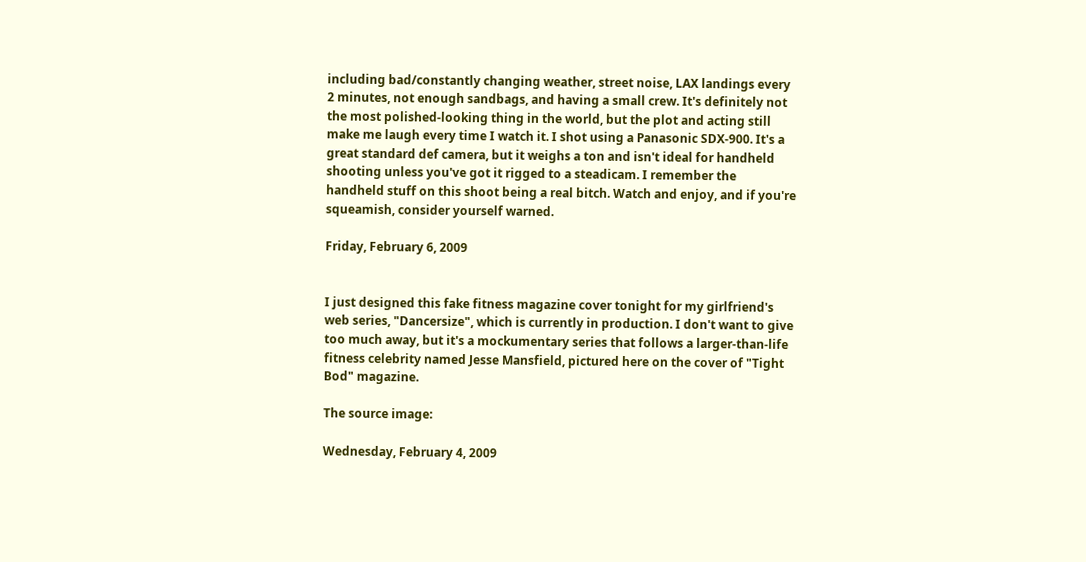including bad/constantly changing weather, street noise, LAX landings every 2 minutes, not enough sandbags, and having a small crew. It's definitely not the most polished-looking thing in the world, but the plot and acting still make me laugh every time I watch it. I shot using a Panasonic SDX-900. It's a great standard def camera, but it weighs a ton and isn't ideal for handheld shooting unless you've got it rigged to a steadicam. I remember the handheld stuff on this shoot being a real bitch. Watch and enjoy, and if you're squeamish, consider yourself warned.

Friday, February 6, 2009


I just designed this fake fitness magazine cover tonight for my girlfriend's web series, "Dancersize", which is currently in production. I don't want to give too much away, but it's a mockumentary series that follows a larger-than-life fitness celebrity named Jesse Mansfield, pictured here on the cover of "Tight Bod" magazine.

The source image:

Wednesday, February 4, 2009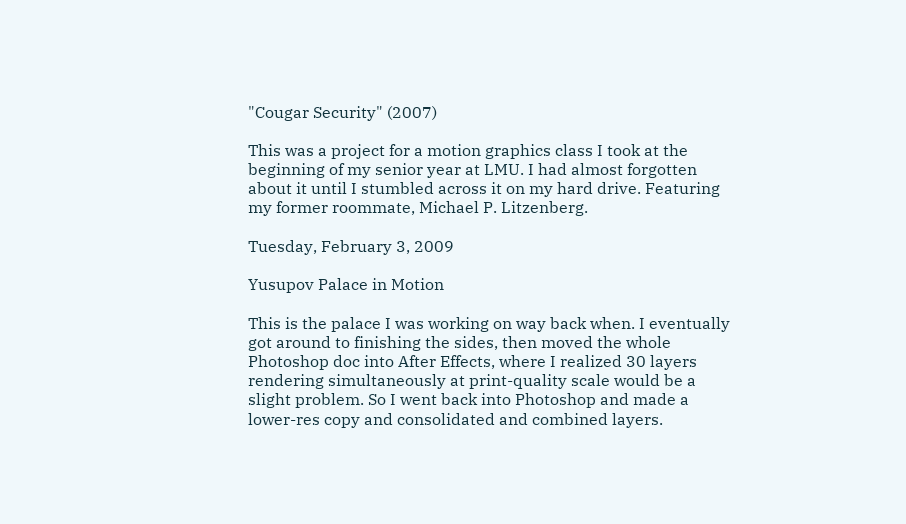"Cougar Security" (2007)

This was a project for a motion graphics class I took at the beginning of my senior year at LMU. I had almost forgotten about it until I stumbled across it on my hard drive. Featuring my former roommate, Michael P. Litzenberg.

Tuesday, February 3, 2009

Yusupov Palace in Motion

This is the palace I was working on way back when. I eventually got around to finishing the sides, then moved the whole Photoshop doc into After Effects, where I realized 30 layers rendering simultaneously at print-quality scale would be a slight problem. So I went back into Photoshop and made a lower-res copy and consolidated and combined layers.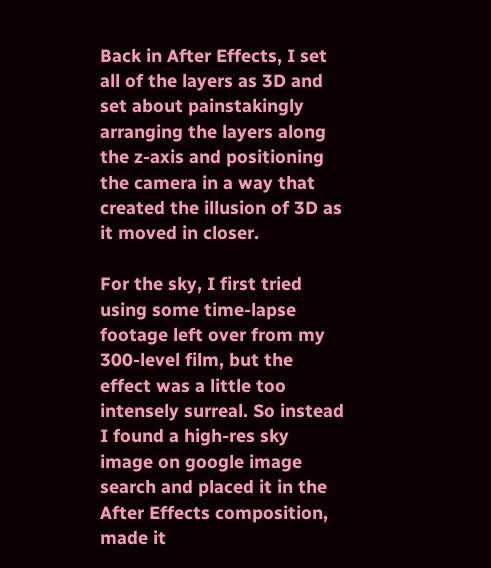Back in After Effects, I set all of the layers as 3D and set about painstakingly arranging the layers along the z-axis and positioning the camera in a way that created the illusion of 3D as it moved in closer.

For the sky, I first tried using some time-lapse footage left over from my 300-level film, but the effect was a little too intensely surreal. So instead I found a high-res sky image on google image search and placed it in the After Effects composition, made it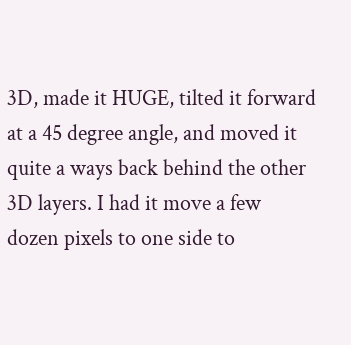3D, made it HUGE, tilted it forward at a 45 degree angle, and moved it quite a ways back behind the other 3D layers. I had it move a few dozen pixels to one side to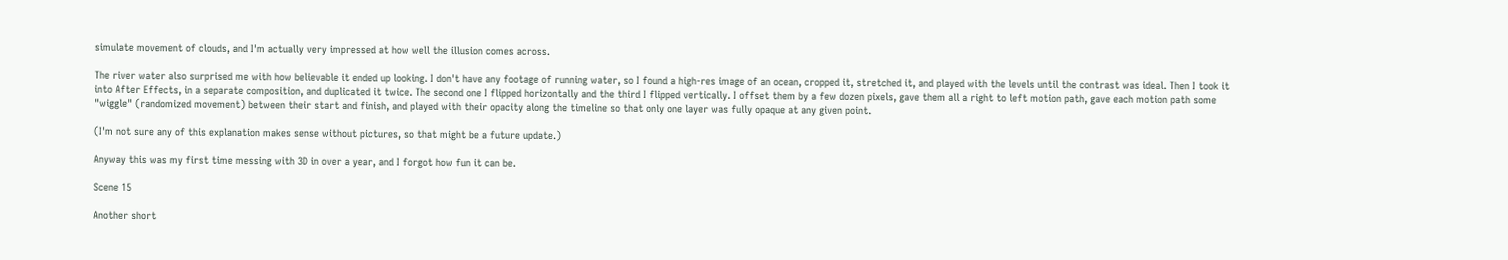simulate movement of clouds, and I'm actually very impressed at how well the illusion comes across.

The river water also surprised me with how believable it ended up looking. I don't have any footage of running water, so I found a high-res image of an ocean, cropped it, stretched it, and played with the levels until the contrast was ideal. Then I took it into After Effects, in a separate composition, and duplicated it twice. The second one I flipped horizontally and the third I flipped vertically. I offset them by a few dozen pixels, gave them all a right to left motion path, gave each motion path some "wiggle" (randomized movement) between their start and finish, and played with their opacity along the timeline so that only one layer was fully opaque at any given point.

(I'm not sure any of this explanation makes sense without pictures, so that might be a future update.)

Anyway this was my first time messing with 3D in over a year, and I forgot how fun it can be.

Scene 15

Another short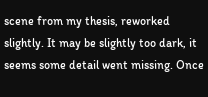scene from my thesis, reworked slightly. It may be slightly too dark, it seems some detail went missing. Once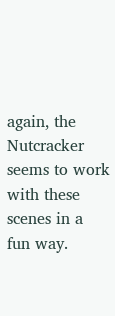again, the Nutcracker seems to work with these scenes in a fun way.